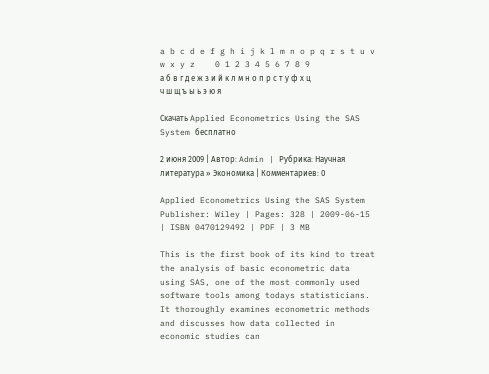a b c d e f g h i j k l m n o p q r s t u v w x y z    0 1 2 3 4 5 6 7 8 9
а б в г д е ж з и й к л м н о п р с т у ф х ц ч ш щ ъ ы ь э ю я

Скачать Applied Econometrics Using the SAS System бесплатно

2 июня 2009 | Автор: Admin | Рубрика: Научная литература » Экономика | Комментариев: 0

Applied Econometrics Using the SAS System
Publisher: Wiley | Pages: 328 | 2009-06-15 | ISBN 0470129492 | PDF | 3 MB

This is the first book of its kind to treat the analysis of basic econometric data using SAS, one of the most commonly used software tools among todays statisticians. It thoroughly examines econometric methods and discusses how data collected in economic studies can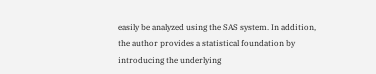easily be analyzed using the SAS system. In addition, the author provides a statistical foundation by introducing the underlying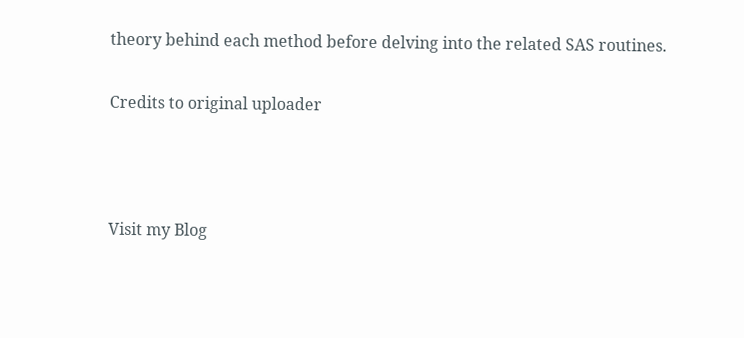theory behind each method before delving into the related SAS routines.

Credits to original uploader



Visit my Blog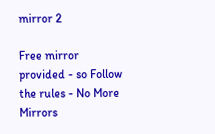mirror 2

Free mirror provided - so Follow the rules - No More Mirrors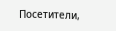Посетители,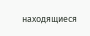находящиеся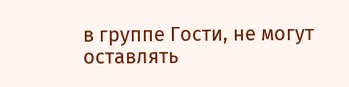в группе Гости, не могут оставлять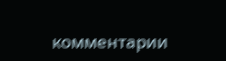комментарии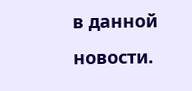в данной новости.